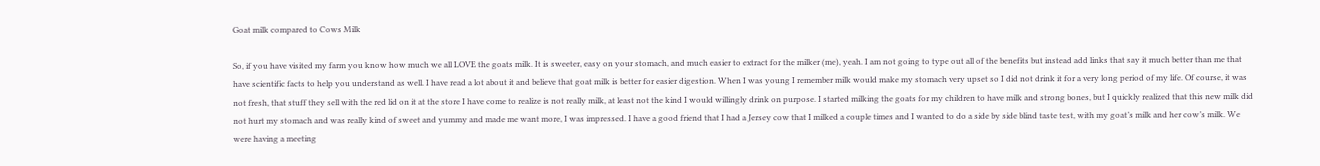Goat milk compared to Cows Milk

So, if you have visited my farm you know how much we all LOVE the goats milk. It is sweeter, easy on your stomach, and much easier to extract for the milker (me), yeah. I am not going to type out all of the benefits but instead add links that say it much better than me that have scientific facts to help you understand as well. I have read a lot about it and believe that goat milk is better for easier digestion. When I was young I remember milk would make my stomach very upset so I did not drink it for a very long period of my life. Of course, it was not fresh, that stuff they sell with the red lid on it at the store I have come to realize is not really milk, at least not the kind I would willingly drink on purpose. I started milking the goats for my children to have milk and strong bones, but I quickly realized that this new milk did not hurt my stomach and was really kind of sweet and yummy and made me want more, I was impressed. I have a good friend that I had a Jersey cow that I milked a couple times and I wanted to do a side by side blind taste test, with my goat’s milk and her cow’s milk. We were having a meeting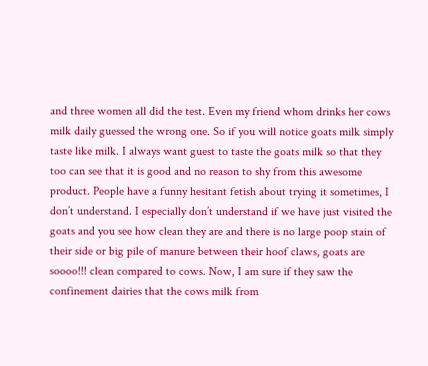and three women all did the test. Even my friend whom drinks her cows milk daily guessed the wrong one. So if you will notice goats milk simply taste like milk. I always want guest to taste the goats milk so that they too can see that it is good and no reason to shy from this awesome product. People have a funny hesitant fetish about trying it sometimes, I don’t understand. I especially don’t understand if we have just visited the goats and you see how clean they are and there is no large poop stain of their side or big pile of manure between their hoof claws, goats are soooo!!! clean compared to cows. Now, I am sure if they saw the confinement dairies that the cows milk from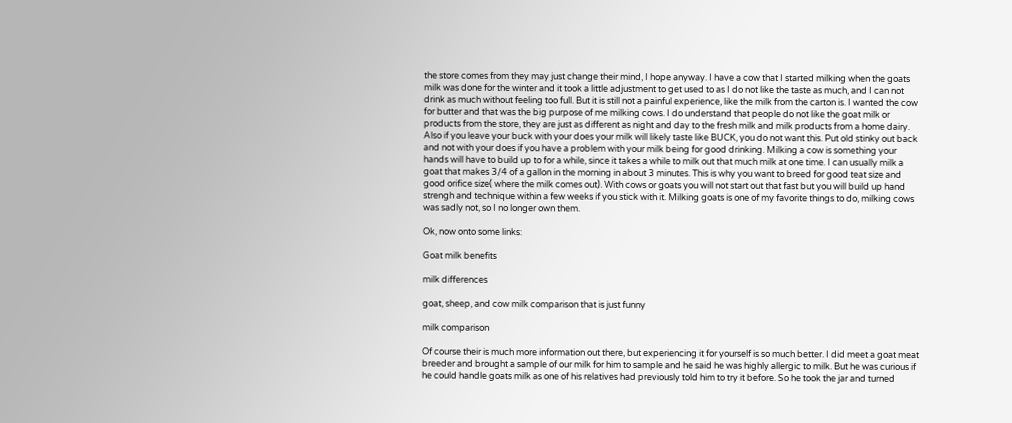the store comes from they may just change their mind, I hope anyway. I have a cow that I started milking when the goats milk was done for the winter and it took a little adjustment to get used to as I do not like the taste as much, and I can not drink as much without feeling too full. But it is still not a painful experience, like the milk from the carton is. I wanted the cow for butter and that was the big purpose of me milking cows. I do understand that people do not like the goat milk or products from the store, they are just as different as night and day to the fresh milk and milk products from a home dairy. Also if you leave your buck with your does your milk will likely taste like BUCK, you do not want this. Put old stinky out back and not with your does if you have a problem with your milk being for good drinking. Milking a cow is something your hands will have to build up to for a while, since it takes a while to milk out that much milk at one time. I can usually milk a goat that makes 3/4 of a gallon in the morning in about 3 minutes. This is why you want to breed for good teat size and good orifice size( where the milk comes out). With cows or goats you will not start out that fast but you will build up hand strengh and technique within a few weeks if you stick with it. Milking goats is one of my favorite things to do, milking cows was sadly not, so I no longer own them.

Ok, now onto some links:

Goat milk benefits

milk differences

goat, sheep, and cow milk comparison that is just funny

milk comparison

Of course their is much more information out there, but experiencing it for yourself is so much better. I did meet a goat meat breeder and brought a sample of our milk for him to sample and he said he was highly allergic to milk. But he was curious if he could handle goats milk as one of his relatives had previously told him to try it before. So he took the jar and turned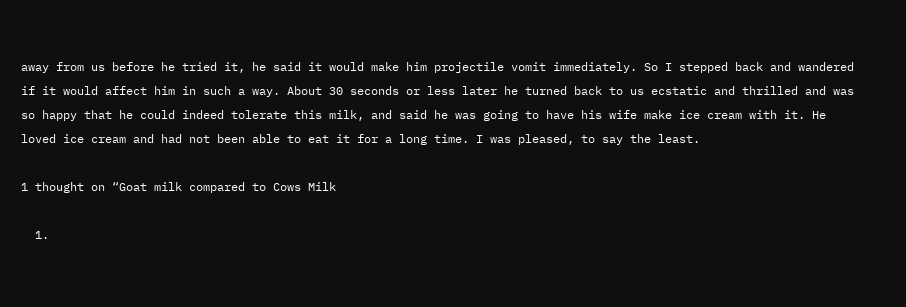away from us before he tried it, he said it would make him projectile vomit immediately. So I stepped back and wandered if it would affect him in such a way. About 30 seconds or less later he turned back to us ecstatic and thrilled and was so happy that he could indeed tolerate this milk, and said he was going to have his wife make ice cream with it. He loved ice cream and had not been able to eat it for a long time. I was pleased, to say the least.

1 thought on “Goat milk compared to Cows Milk

  1.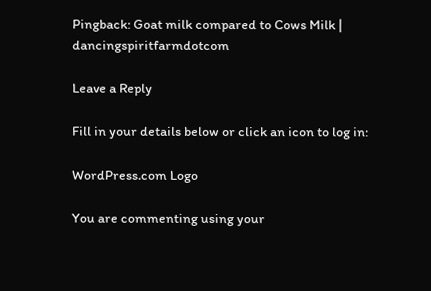Pingback: Goat milk compared to Cows Milk | dancingspiritfarmdotcom

Leave a Reply

Fill in your details below or click an icon to log in:

WordPress.com Logo

You are commenting using your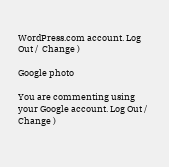WordPress.com account. Log Out /  Change )

Google photo

You are commenting using your Google account. Log Out /  Change )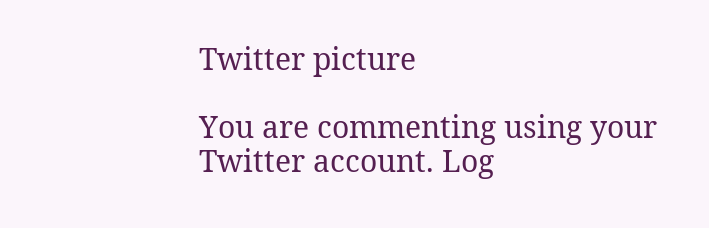Twitter picture

You are commenting using your Twitter account. Log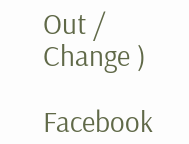Out /  Change )

Facebook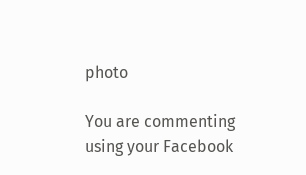photo

You are commenting using your Facebook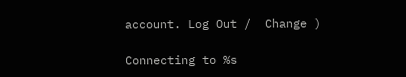account. Log Out /  Change )

Connecting to %s